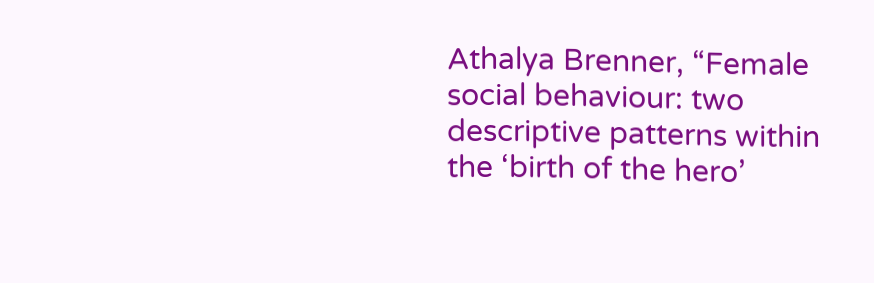Athalya Brenner, “Female social behaviour: two descriptive patterns within the ‘birth of the hero’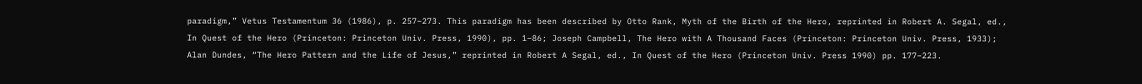paradigm,” Vetus Testamentum 36 (1986), p. 257–273. This paradigm has been described by Otto Rank, Myth of the Birth of the Hero, reprinted in Robert A. Segal, ed., In Quest of the Hero (Princeton: Princeton Univ. Press, 1990), pp. 1–86; Joseph Campbell, The Hero with A Thousand Faces (Princeton: Princeton Univ. Press, 1933); Alan Dundes, “The Hero Pattern and the Life of Jesus,” reprinted in Robert A Segal, ed., In Quest of the Hero (Princeton Univ. Press 1990) pp. 177–223.